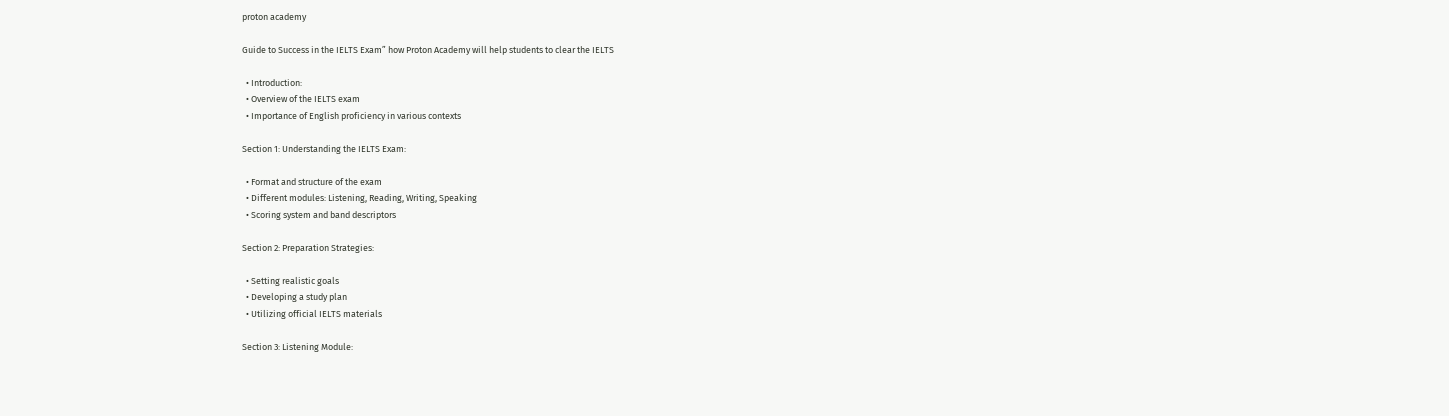proton academy

Guide to Success in the IELTS Exam” how Proton Academy will help students to clear the IELTS

  • Introduction:
  • Overview of the IELTS exam
  • Importance of English proficiency in various contexts

Section 1: Understanding the IELTS Exam:

  • Format and structure of the exam
  • Different modules: Listening, Reading, Writing, Speaking
  • Scoring system and band descriptors

Section 2: Preparation Strategies:

  • Setting realistic goals
  • Developing a study plan
  • Utilizing official IELTS materials

Section 3: Listening Module: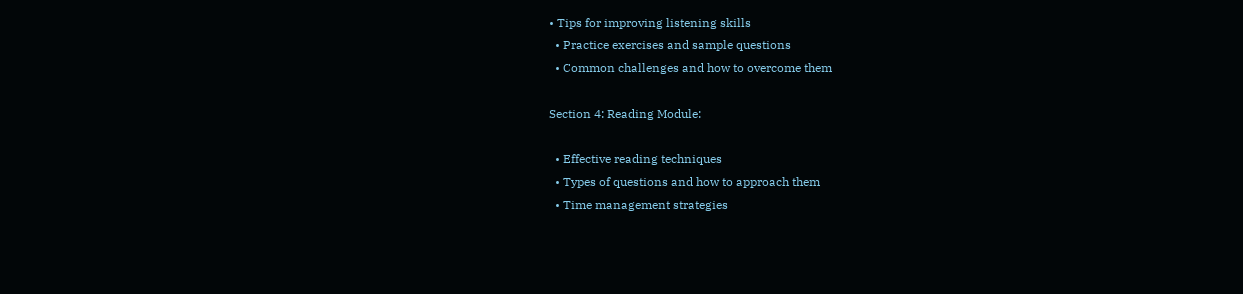• Tips for improving listening skills
  • Practice exercises and sample questions
  • Common challenges and how to overcome them

Section 4: Reading Module:

  • Effective reading techniques
  • Types of questions and how to approach them
  • Time management strategies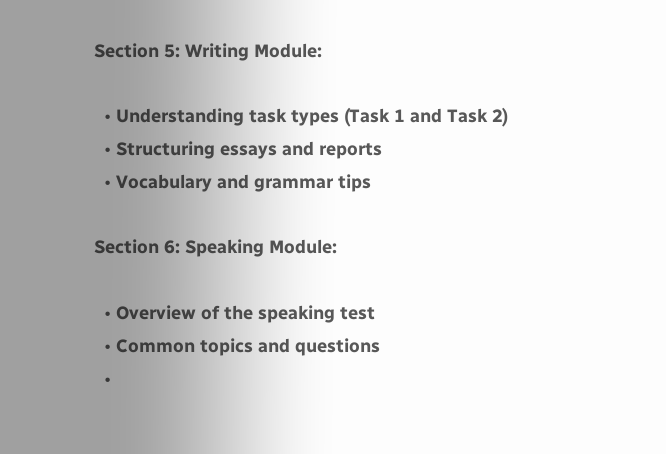Section 5: Writing Module:

  • Understanding task types (Task 1 and Task 2)
  • Structuring essays and reports
  • Vocabulary and grammar tips

Section 6: Speaking Module:

  • Overview of the speaking test
  • Common topics and questions
  •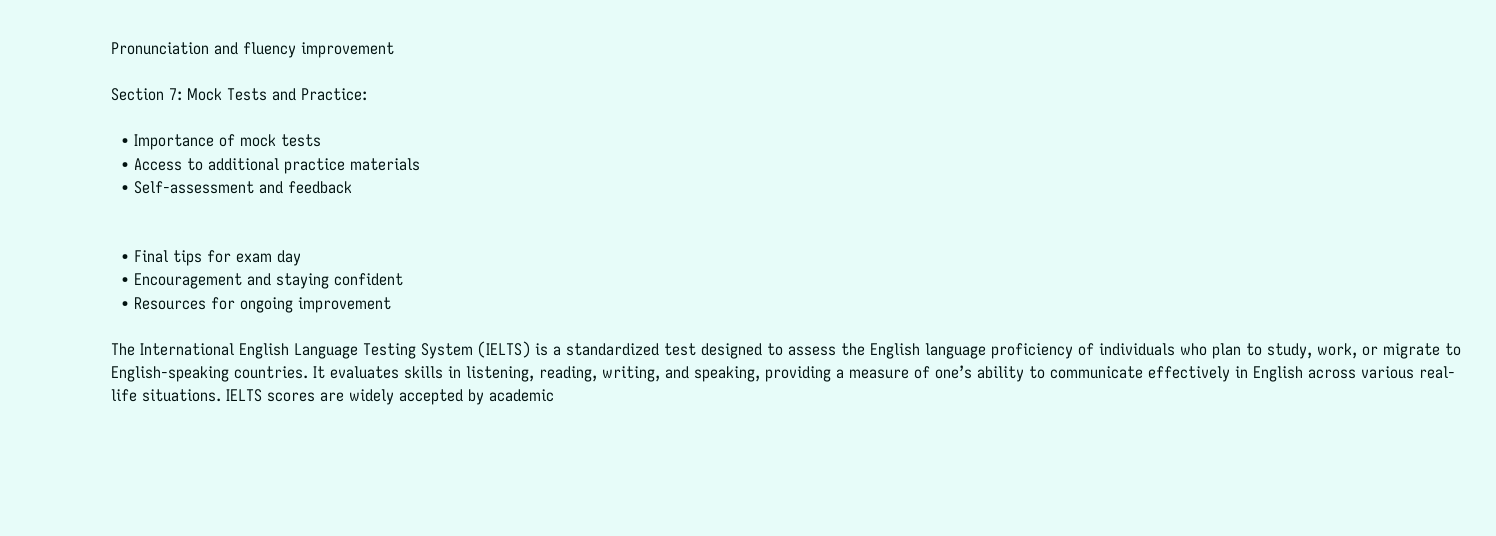Pronunciation and fluency improvement

Section 7: Mock Tests and Practice:

  • Importance of mock tests
  • Access to additional practice materials
  • Self-assessment and feedback


  • Final tips for exam day
  • Encouragement and staying confident
  • Resources for ongoing improvement

The International English Language Testing System (IELTS) is a standardized test designed to assess the English language proficiency of individuals who plan to study, work, or migrate to English-speaking countries. It evaluates skills in listening, reading, writing, and speaking, providing a measure of one’s ability to communicate effectively in English across various real-life situations. IELTS scores are widely accepted by academic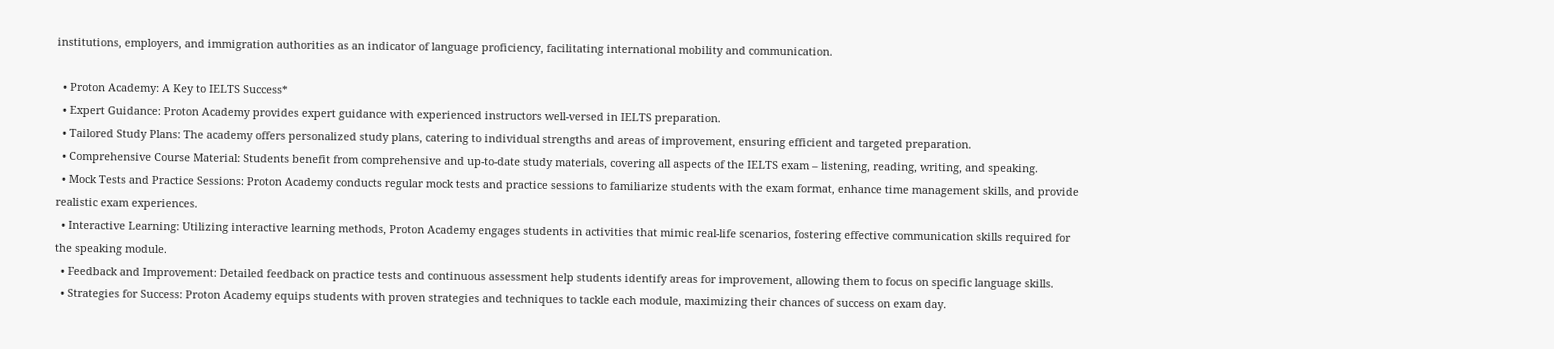institutions, employers, and immigration authorities as an indicator of language proficiency, facilitating international mobility and communication.

  • Proton Academy: A Key to IELTS Success*
  • Expert Guidance: Proton Academy provides expert guidance with experienced instructors well-versed in IELTS preparation.
  • Tailored Study Plans: The academy offers personalized study plans, catering to individual strengths and areas of improvement, ensuring efficient and targeted preparation.
  • Comprehensive Course Material: Students benefit from comprehensive and up-to-date study materials, covering all aspects of the IELTS exam – listening, reading, writing, and speaking.
  • Mock Tests and Practice Sessions: Proton Academy conducts regular mock tests and practice sessions to familiarize students with the exam format, enhance time management skills, and provide realistic exam experiences.
  • Interactive Learning: Utilizing interactive learning methods, Proton Academy engages students in activities that mimic real-life scenarios, fostering effective communication skills required for the speaking module.
  • Feedback and Improvement: Detailed feedback on practice tests and continuous assessment help students identify areas for improvement, allowing them to focus on specific language skills.
  • Strategies for Success: Proton Academy equips students with proven strategies and techniques to tackle each module, maximizing their chances of success on exam day.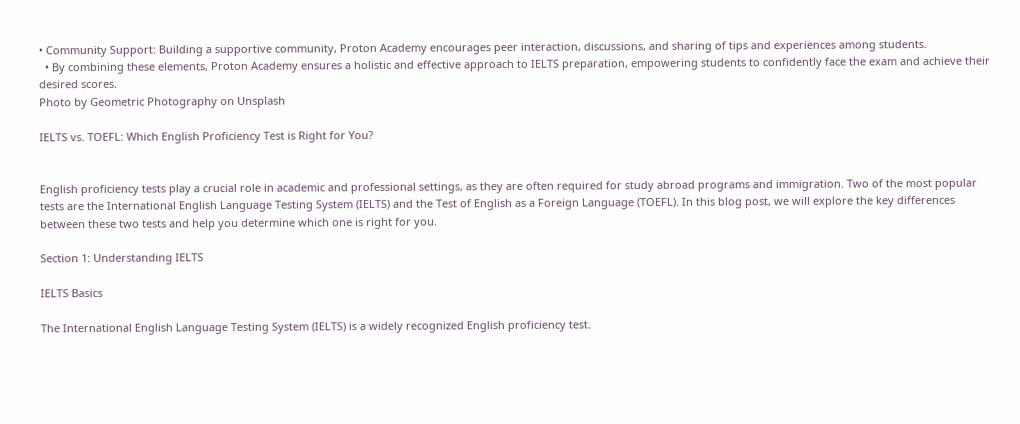• Community Support: Building a supportive community, Proton Academy encourages peer interaction, discussions, and sharing of tips and experiences among students.
  • By combining these elements, Proton Academy ensures a holistic and effective approach to IELTS preparation, empowering students to confidently face the exam and achieve their desired scores.
Photo by Geometric Photography on Unsplash

IELTS vs. TOEFL: Which English Proficiency Test is Right for You?


English proficiency tests play a crucial role in academic and professional settings, as they are often required for study abroad programs and immigration. Two of the most popular tests are the International English Language Testing System (IELTS) and the Test of English as a Foreign Language (TOEFL). In this blog post, we will explore the key differences between these two tests and help you determine which one is right for you.

Section 1: Understanding IELTS

IELTS Basics

The International English Language Testing System (IELTS) is a widely recognized English proficiency test.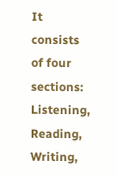It consists of four sections: Listening, Reading, Writing,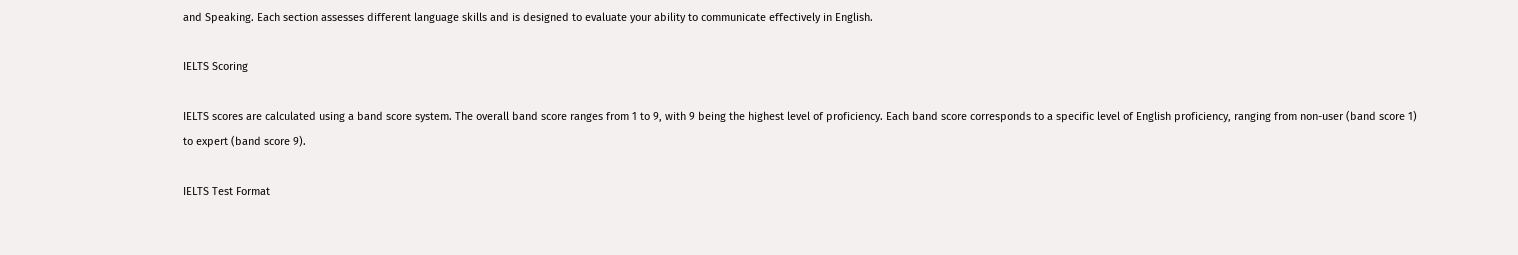and Speaking. Each section assesses different language skills and is designed to evaluate your ability to communicate effectively in English.

IELTS Scoring

IELTS scores are calculated using a band score system. The overall band score ranges from 1 to 9, with 9 being the highest level of proficiency. Each band score corresponds to a specific level of English proficiency, ranging from non-user (band score 1) to expert (band score 9).

IELTS Test Format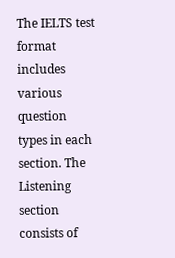The IELTS test format includes various question types in each section. The Listening section consists of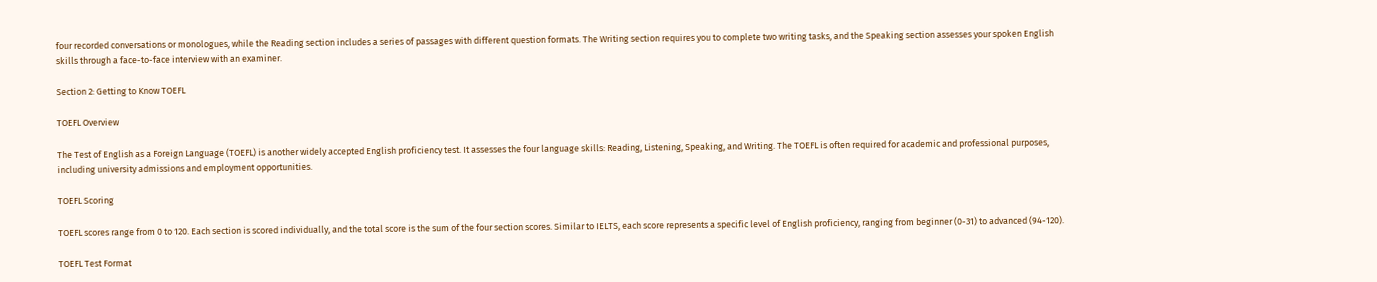four recorded conversations or monologues, while the Reading section includes a series of passages with different question formats. The Writing section requires you to complete two writing tasks, and the Speaking section assesses your spoken English skills through a face-to-face interview with an examiner.

Section 2: Getting to Know TOEFL

TOEFL Overview

The Test of English as a Foreign Language (TOEFL) is another widely accepted English proficiency test. It assesses the four language skills: Reading, Listening, Speaking, and Writing. The TOEFL is often required for academic and professional purposes, including university admissions and employment opportunities.

TOEFL Scoring

TOEFL scores range from 0 to 120. Each section is scored individually, and the total score is the sum of the four section scores. Similar to IELTS, each score represents a specific level of English proficiency, ranging from beginner (0-31) to advanced (94-120).

TOEFL Test Format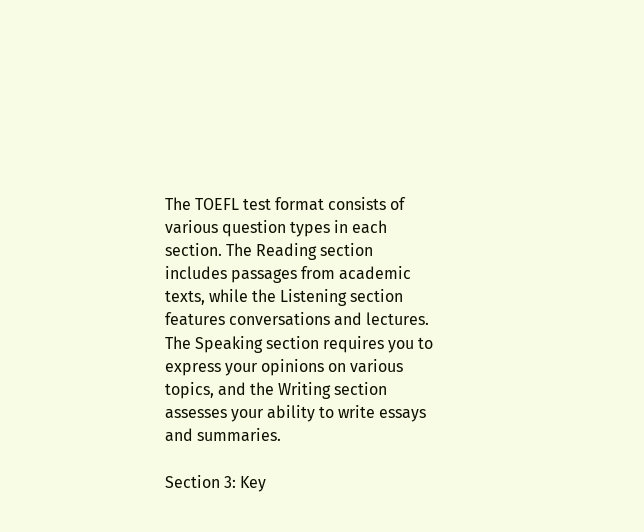The TOEFL test format consists of various question types in each section. The Reading section includes passages from academic texts, while the Listening section features conversations and lectures. The Speaking section requires you to express your opinions on various topics, and the Writing section assesses your ability to write essays and summaries.

Section 3: Key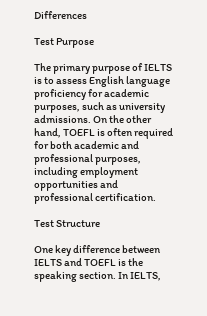Differences

Test Purpose

The primary purpose of IELTS is to assess English language proficiency for academic purposes, such as university admissions. On the other hand, TOEFL is often required for both academic and professional purposes, including employment opportunities and professional certification.

Test Structure

One key difference between IELTS and TOEFL is the speaking section. In IELTS,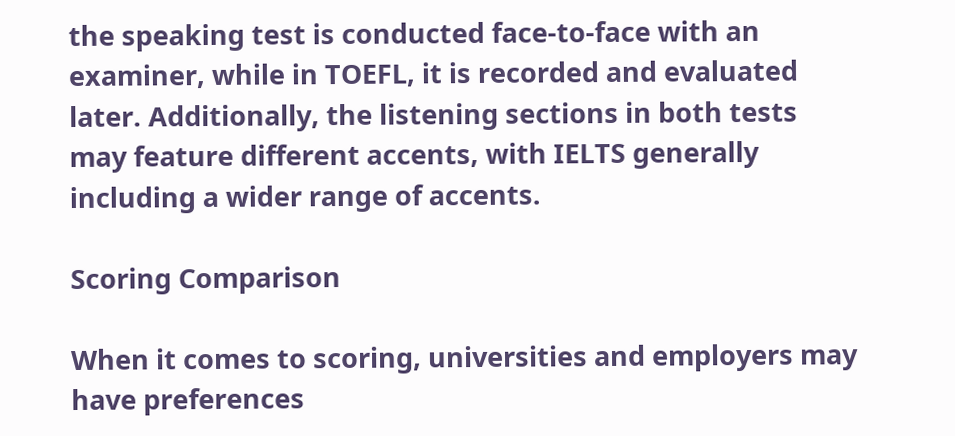the speaking test is conducted face-to-face with an examiner, while in TOEFL, it is recorded and evaluated later. Additionally, the listening sections in both tests may feature different accents, with IELTS generally including a wider range of accents.

Scoring Comparison

When it comes to scoring, universities and employers may have preferences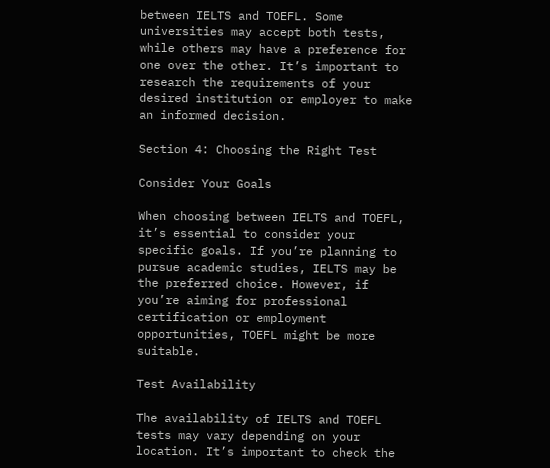between IELTS and TOEFL. Some universities may accept both tests, while others may have a preference for one over the other. It’s important to research the requirements of your desired institution or employer to make an informed decision.

Section 4: Choosing the Right Test

Consider Your Goals

When choosing between IELTS and TOEFL, it’s essential to consider your specific goals. If you’re planning to pursue academic studies, IELTS may be the preferred choice. However, if you’re aiming for professional certification or employment opportunities, TOEFL might be more suitable.

Test Availability

The availability of IELTS and TOEFL tests may vary depending on your location. It’s important to check the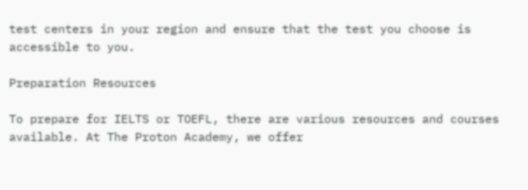test centers in your region and ensure that the test you choose is accessible to you.

Preparation Resources

To prepare for IELTS or TOEFL, there are various resources and courses available. At The Proton Academy, we offer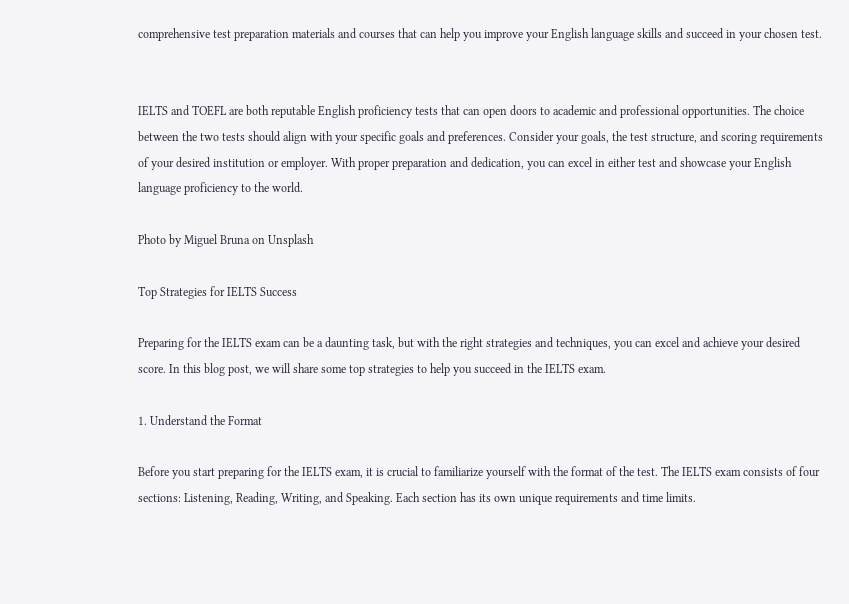comprehensive test preparation materials and courses that can help you improve your English language skills and succeed in your chosen test.


IELTS and TOEFL are both reputable English proficiency tests that can open doors to academic and professional opportunities. The choice between the two tests should align with your specific goals and preferences. Consider your goals, the test structure, and scoring requirements of your desired institution or employer. With proper preparation and dedication, you can excel in either test and showcase your English language proficiency to the world.

Photo by Miguel Bruna on Unsplash

Top Strategies for IELTS Success

Preparing for the IELTS exam can be a daunting task, but with the right strategies and techniques, you can excel and achieve your desired score. In this blog post, we will share some top strategies to help you succeed in the IELTS exam.

1. Understand the Format

Before you start preparing for the IELTS exam, it is crucial to familiarize yourself with the format of the test. The IELTS exam consists of four sections: Listening, Reading, Writing, and Speaking. Each section has its own unique requirements and time limits.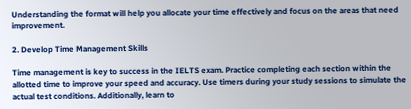Understanding the format will help you allocate your time effectively and focus on the areas that need improvement.

2. Develop Time Management Skills

Time management is key to success in the IELTS exam. Practice completing each section within the allotted time to improve your speed and accuracy. Use timers during your study sessions to simulate the actual test conditions. Additionally, learn to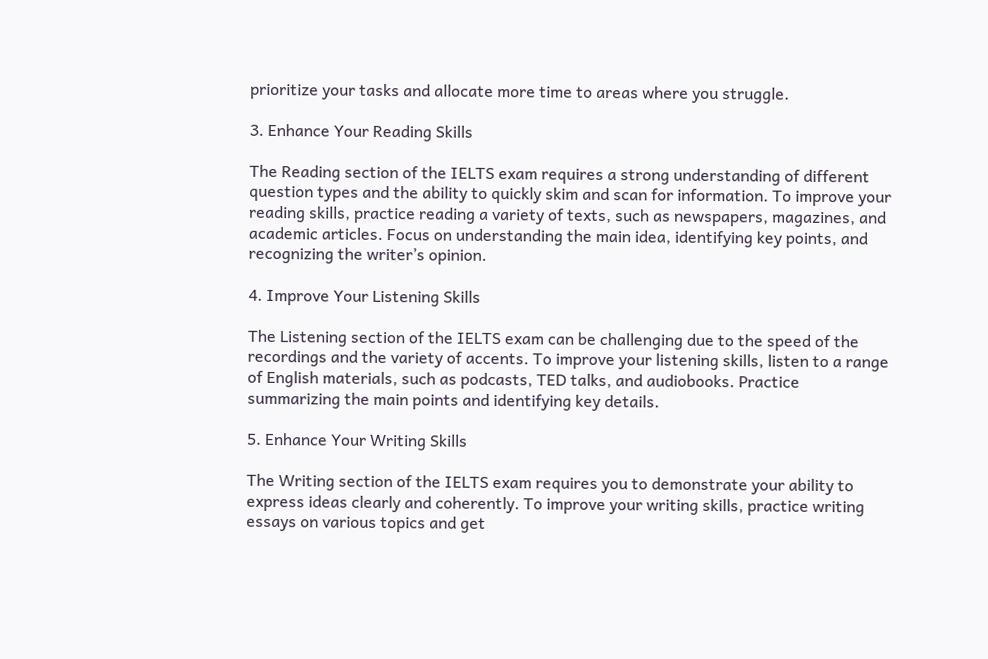prioritize your tasks and allocate more time to areas where you struggle.

3. Enhance Your Reading Skills

The Reading section of the IELTS exam requires a strong understanding of different question types and the ability to quickly skim and scan for information. To improve your reading skills, practice reading a variety of texts, such as newspapers, magazines, and academic articles. Focus on understanding the main idea, identifying key points, and recognizing the writer’s opinion.

4. Improve Your Listening Skills

The Listening section of the IELTS exam can be challenging due to the speed of the recordings and the variety of accents. To improve your listening skills, listen to a range of English materials, such as podcasts, TED talks, and audiobooks. Practice summarizing the main points and identifying key details.

5. Enhance Your Writing Skills

The Writing section of the IELTS exam requires you to demonstrate your ability to express ideas clearly and coherently. To improve your writing skills, practice writing essays on various topics and get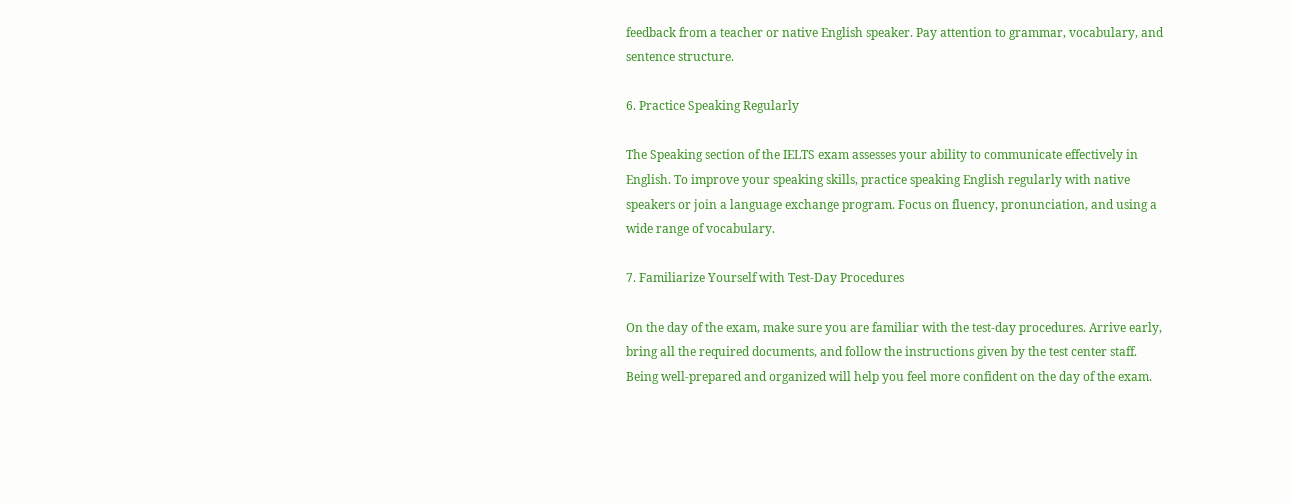feedback from a teacher or native English speaker. Pay attention to grammar, vocabulary, and sentence structure.

6. Practice Speaking Regularly

The Speaking section of the IELTS exam assesses your ability to communicate effectively in English. To improve your speaking skills, practice speaking English regularly with native speakers or join a language exchange program. Focus on fluency, pronunciation, and using a wide range of vocabulary.

7. Familiarize Yourself with Test-Day Procedures

On the day of the exam, make sure you are familiar with the test-day procedures. Arrive early, bring all the required documents, and follow the instructions given by the test center staff. Being well-prepared and organized will help you feel more confident on the day of the exam.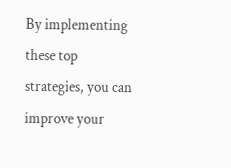By implementing these top strategies, you can improve your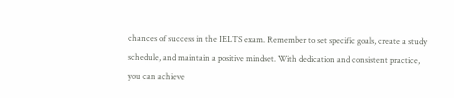chances of success in the IELTS exam. Remember to set specific goals, create a study schedule, and maintain a positive mindset. With dedication and consistent practice, you can achieve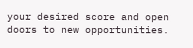your desired score and open doors to new opportunities.